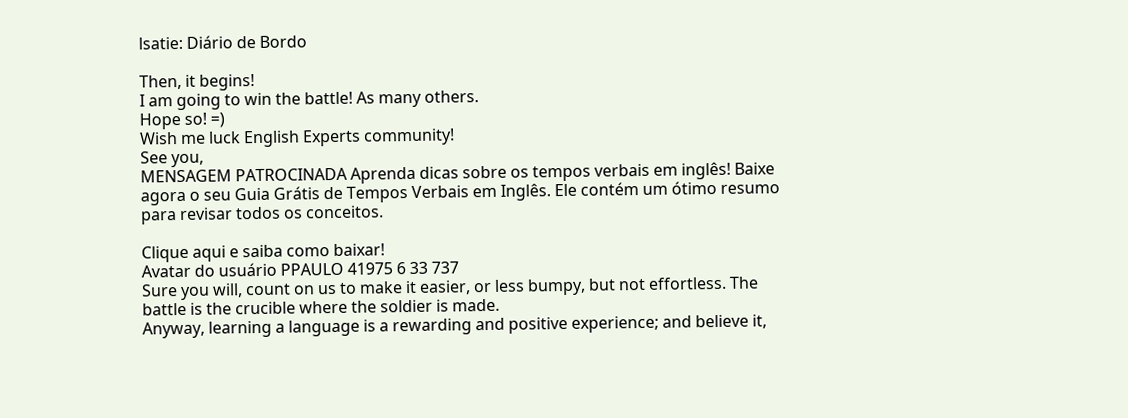lsatie: Diário de Bordo

Then, it begins!
I am going to win the battle! As many others.
Hope so! =)
Wish me luck English Experts community!
See you,
MENSAGEM PATROCINADA Aprenda dicas sobre os tempos verbais em inglês! Baixe agora o seu Guia Grátis de Tempos Verbais em Inglês. Ele contém um ótimo resumo para revisar todos os conceitos.

Clique aqui e saiba como baixar!
Avatar do usuário PPAULO 41975 6 33 737
Sure you will, count on us to make it easier, or less bumpy, but not effortless. The battle is the crucible where the soldier is made.
Anyway, learning a language is a rewarding and positive experience; and believe it,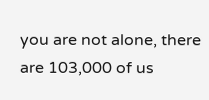you are not alone, there are 103,000 of us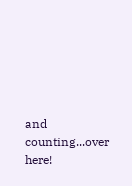and counting...over here!